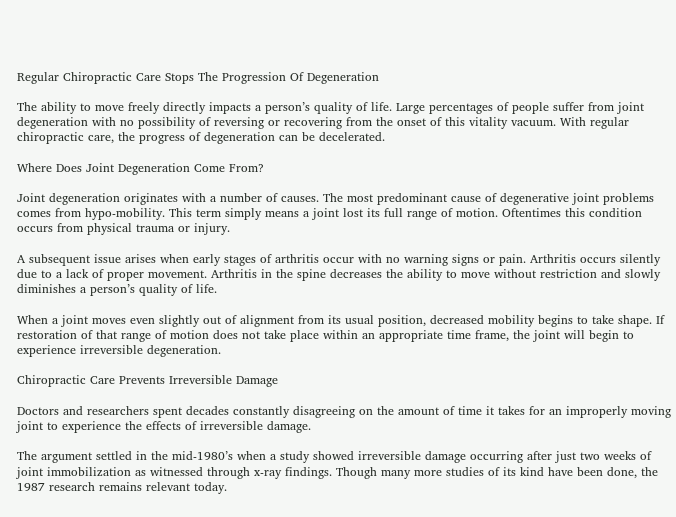Regular Chiropractic Care Stops The Progression Of Degeneration

The ability to move freely directly impacts a person’s quality of life. Large percentages of people suffer from joint degeneration with no possibility of reversing or recovering from the onset of this vitality vacuum. With regular chiropractic care, the progress of degeneration can be decelerated.

Where Does Joint Degeneration Come From?

Joint degeneration originates with a number of causes. The most predominant cause of degenerative joint problems comes from hypo-mobility. This term simply means a joint lost its full range of motion. Oftentimes this condition occurs from physical trauma or injury.

A subsequent issue arises when early stages of arthritis occur with no warning signs or pain. Arthritis occurs silently due to a lack of proper movement. Arthritis in the spine decreases the ability to move without restriction and slowly diminishes a person’s quality of life.

When a joint moves even slightly out of alignment from its usual position, decreased mobility begins to take shape. If restoration of that range of motion does not take place within an appropriate time frame, the joint will begin to experience irreversible degeneration.

Chiropractic Care Prevents Irreversible Damage

Doctors and researchers spent decades constantly disagreeing on the amount of time it takes for an improperly moving joint to experience the effects of irreversible damage.

The argument settled in the mid-1980’s when a study showed irreversible damage occurring after just two weeks of joint immobilization as witnessed through x-ray findings. Though many more studies of its kind have been done, the 1987 research remains relevant today.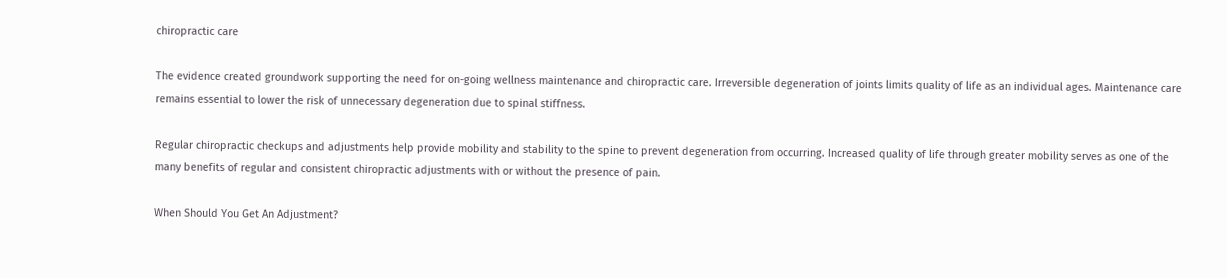chiropractic care

The evidence created groundwork supporting the need for on-going wellness maintenance and chiropractic care. Irreversible degeneration of joints limits quality of life as an individual ages. Maintenance care remains essential to lower the risk of unnecessary degeneration due to spinal stiffness.

Regular chiropractic checkups and adjustments help provide mobility and stability to the spine to prevent degeneration from occurring. Increased quality of life through greater mobility serves as one of the many benefits of regular and consistent chiropractic adjustments with or without the presence of pain.

When Should You Get An Adjustment?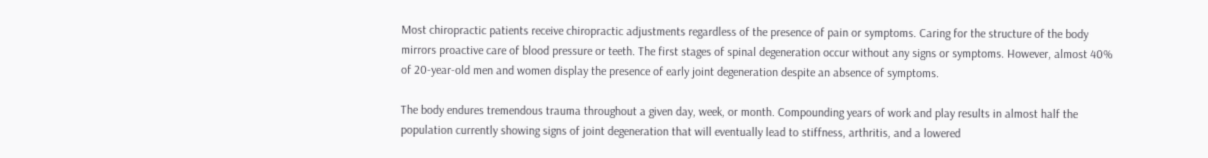Most chiropractic patients receive chiropractic adjustments regardless of the presence of pain or symptoms. Caring for the structure of the body mirrors proactive care of blood pressure or teeth. The first stages of spinal degeneration occur without any signs or symptoms. However, almost 40% of 20-year-old men and women display the presence of early joint degeneration despite an absence of symptoms.

The body endures tremendous trauma throughout a given day, week, or month. Compounding years of work and play results in almost half the population currently showing signs of joint degeneration that will eventually lead to stiffness, arthritis, and a lowered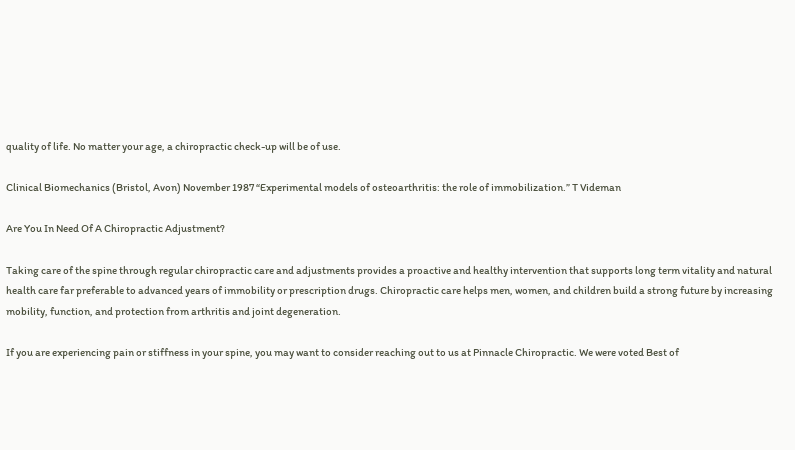quality of life. No matter your age, a chiropractic check-up will be of use.

Clinical Biomechanics (Bristol, Avon) November 1987 “Experimental models of osteoarthritis: the role of immobilization.” T Videman

Are You In Need Of A Chiropractic Adjustment?

Taking care of the spine through regular chiropractic care and adjustments provides a proactive and healthy intervention that supports long term vitality and natural health care far preferable to advanced years of immobility or prescription drugs. Chiropractic care helps men, women, and children build a strong future by increasing mobility, function, and protection from arthritis and joint degeneration.

If you are experiencing pain or stiffness in your spine, you may want to consider reaching out to us at Pinnacle Chiropractic. We were voted Best of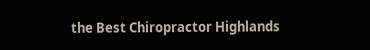the Best Chiropractor Highlands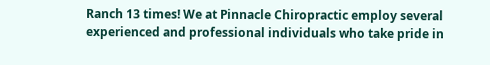Ranch 13 times! We at Pinnacle Chiropractic employ several experienced and professional individuals who take pride in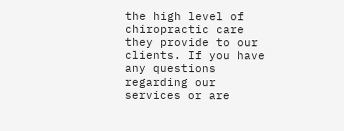the high level of chiropractic care they provide to our clients. If you have any questions regarding our services or are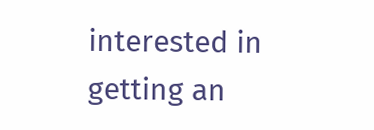interested in getting an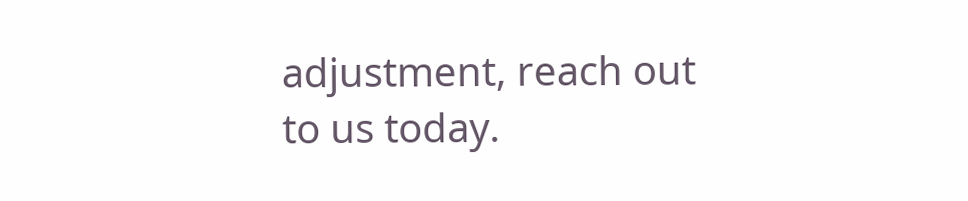adjustment, reach out to us today.